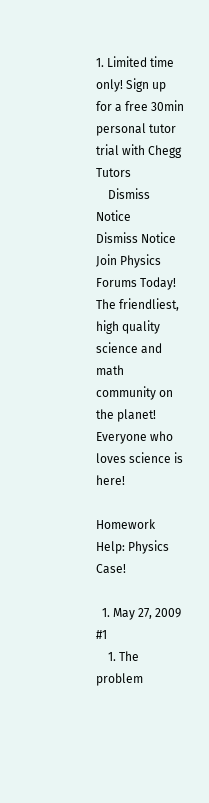1. Limited time only! Sign up for a free 30min personal tutor trial with Chegg Tutors
    Dismiss Notice
Dismiss Notice
Join Physics Forums Today!
The friendliest, high quality science and math community on the planet! Everyone who loves science is here!

Homework Help: Physics Case!

  1. May 27, 2009 #1
    1. The problem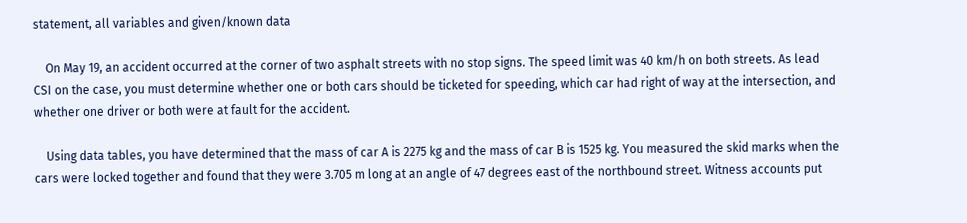statement, all variables and given/known data

    On May 19, an accident occurred at the corner of two asphalt streets with no stop signs. The speed limit was 40 km/h on both streets. As lead CSI on the case, you must determine whether one or both cars should be ticketed for speeding, which car had right of way at the intersection, and whether one driver or both were at fault for the accident.

    Using data tables, you have determined that the mass of car A is 2275 kg and the mass of car B is 1525 kg. You measured the skid marks when the cars were locked together and found that they were 3.705 m long at an angle of 47 degrees east of the northbound street. Witness accounts put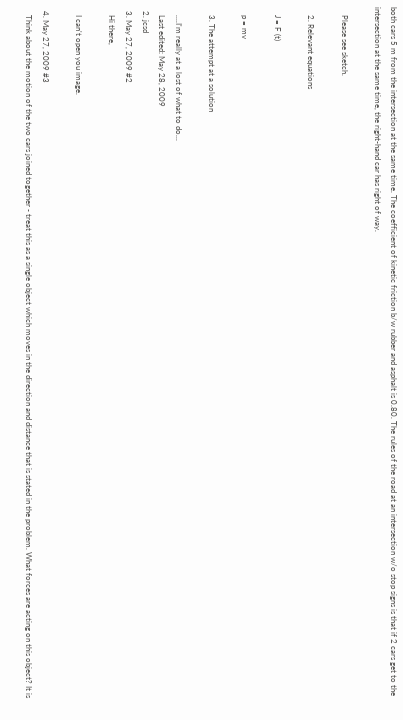both cars 5 m from the intersection at the same time. The coefficient of kinetic friction b/w rubber and asphalt is 0.80. The rules of the road at an intersection w/o stop signs is that if 2 cars get to the intersection at the same time, the right-hand car has right of way.

    Please see sketch.

    2. Relevant equations

    J = F (t)

    p = mv

    3. The attempt at a solution

    ....I'm really at a lost of what to do...
    Last edited: May 28, 2009
  2. jcsd
  3. May 27, 2009 #2
    Hi there,

    I can't open you image.

  4. May 27, 2009 #3
    Think about the motion of the two cars joined together - treat this as a single object which moves in the direction and distance that is stated in the problem. What forces are acting on this object? It is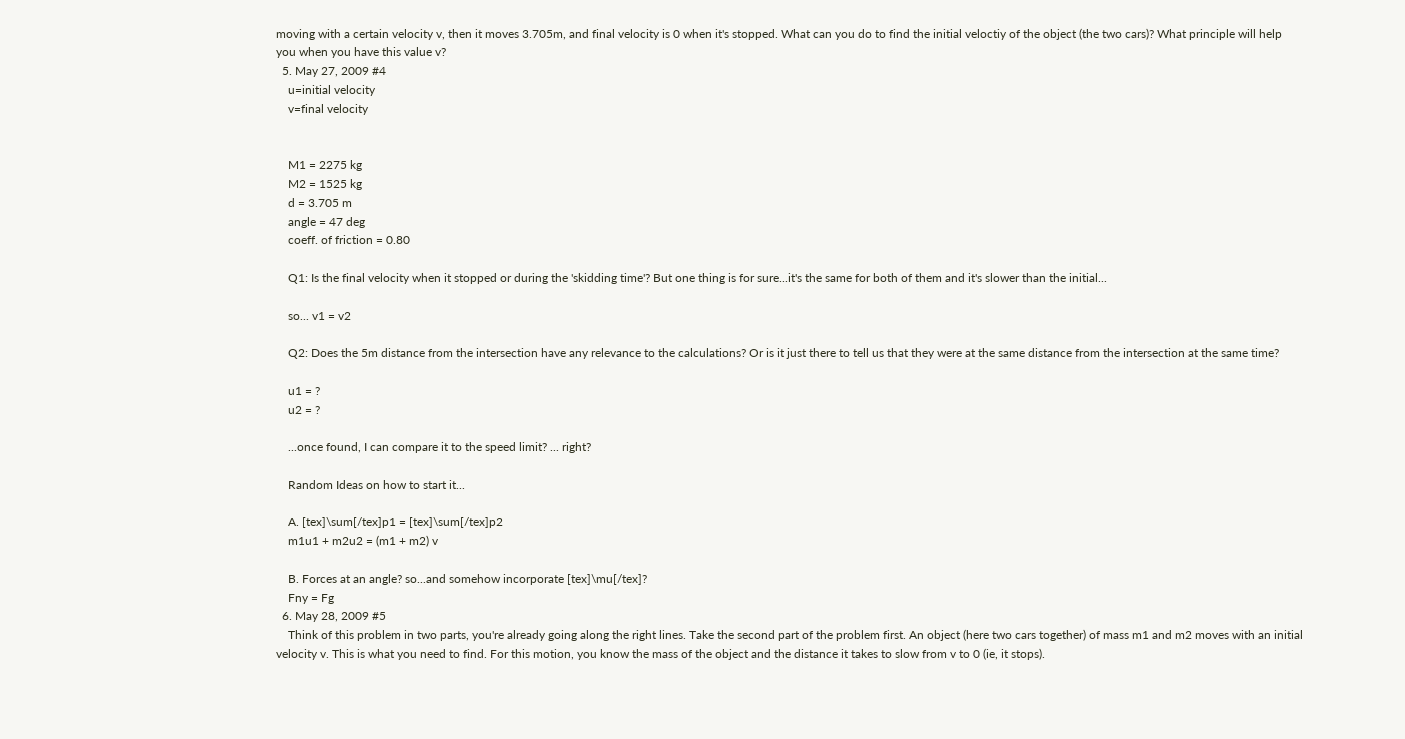moving with a certain velocity v, then it moves 3.705m, and final velocity is 0 when it's stopped. What can you do to find the initial veloctiy of the object (the two cars)? What principle will help you when you have this value v?
  5. May 27, 2009 #4
    u=initial velocity
    v=final velocity


    M1 = 2275 kg
    M2 = 1525 kg
    d = 3.705 m
    angle = 47 deg
    coeff. of friction = 0.80

    Q1: Is the final velocity when it stopped or during the 'skidding time'? But one thing is for sure...it's the same for both of them and it's slower than the initial...

    so... v1 = v2

    Q2: Does the 5m distance from the intersection have any relevance to the calculations? Or is it just there to tell us that they were at the same distance from the intersection at the same time?

    u1 = ?
    u2 = ?

    ...once found, I can compare it to the speed limit? ... right?

    Random Ideas on how to start it...

    A. [tex]\sum[/tex]p1 = [tex]\sum[/tex]p2
    m1u1 + m2u2 = (m1 + m2) v

    B. Forces at an angle? so...and somehow incorporate [tex]\mu[/tex]?
    Fny = Fg
  6. May 28, 2009 #5
    Think of this problem in two parts, you're already going along the right lines. Take the second part of the problem first. An object (here two cars together) of mass m1 and m2 moves with an initial velocity v. This is what you need to find. For this motion, you know the mass of the object and the distance it takes to slow from v to 0 (ie, it stops).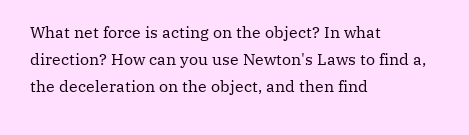What net force is acting on the object? In what direction? How can you use Newton's Laws to find a, the deceleration on the object, and then find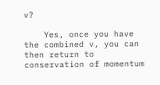v?

    Yes, once you have the combined v, you can then return to conservation of momentum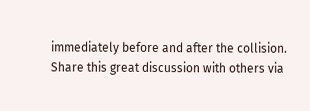immediately before and after the collision.
Share this great discussion with others via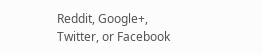Reddit, Google+, Twitter, or Facebook